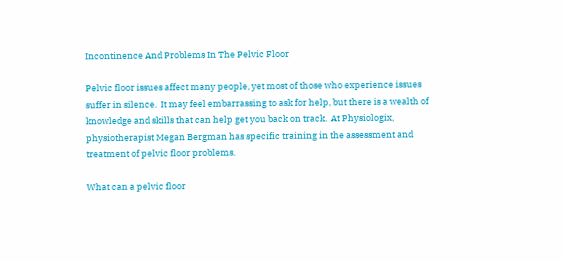Incontinence And Problems In The Pelvic Floor

Pelvic floor issues affect many people, yet most of those who experience issues suffer in silence.  It may feel embarrassing to ask for help, but there is a wealth of knowledge and skills that can help get you back on track.  At Physiologix, physiotherapist Megan Bergman has specific training in the assessment and treatment of pelvic floor problems.

What can a pelvic floor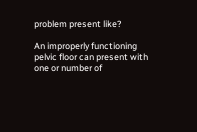problem present like?

An improperly functioning pelvic floor can present with one or number of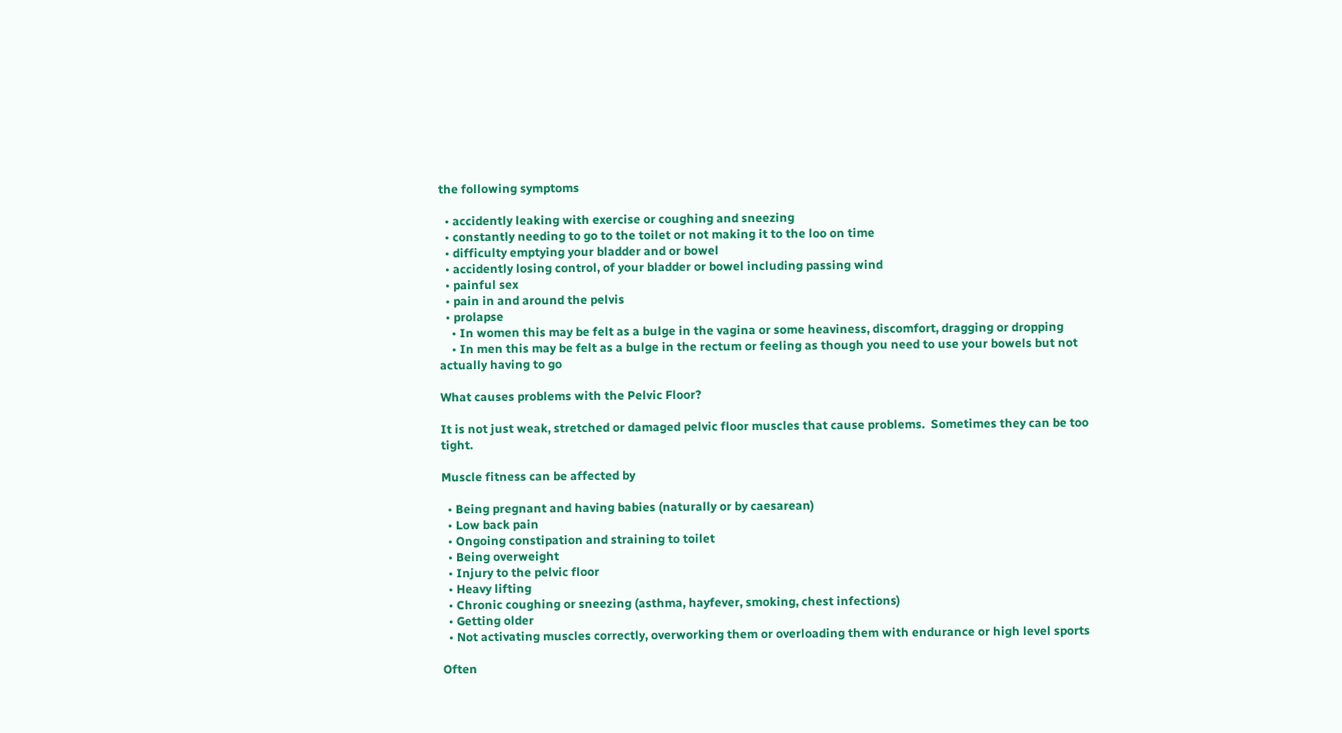the following symptoms

  • accidently leaking with exercise or coughing and sneezing
  • constantly needing to go to the toilet or not making it to the loo on time
  • difficulty emptying your bladder and or bowel
  • accidently losing control, of your bladder or bowel including passing wind
  • painful sex
  • pain in and around the pelvis
  • prolapse
    • In women this may be felt as a bulge in the vagina or some heaviness, discomfort, dragging or dropping
    • In men this may be felt as a bulge in the rectum or feeling as though you need to use your bowels but not actually having to go

What causes problems with the Pelvic Floor?

It is not just weak, stretched or damaged pelvic floor muscles that cause problems.  Sometimes they can be too tight.

Muscle fitness can be affected by

  • Being pregnant and having babies (naturally or by caesarean)
  • Low back pain
  • Ongoing constipation and straining to toilet
  • Being overweight
  • Injury to the pelvic floor
  • Heavy lifting
  • Chronic coughing or sneezing (asthma, hayfever, smoking, chest infections)
  • Getting older
  • Not activating muscles correctly, overworking them or overloading them with endurance or high level sports

Often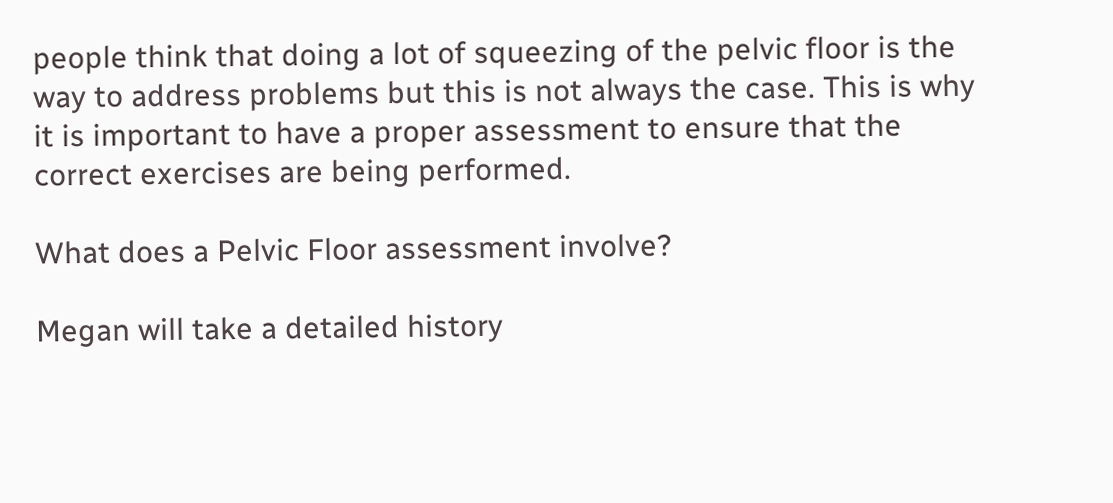people think that doing a lot of squeezing of the pelvic floor is the way to address problems but this is not always the case. This is why it is important to have a proper assessment to ensure that the correct exercises are being performed.

What does a Pelvic Floor assessment involve?

Megan will take a detailed history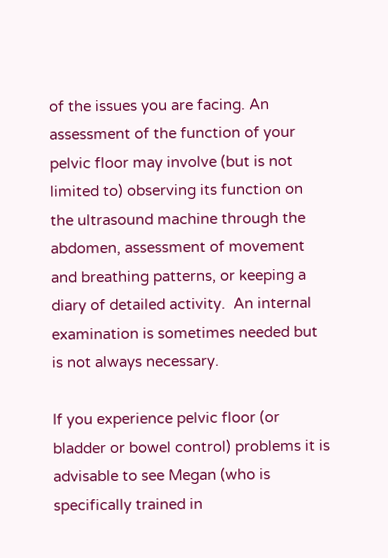of the issues you are facing. An assessment of the function of your pelvic floor may involve (but is not limited to) observing its function on the ultrasound machine through the abdomen, assessment of movement and breathing patterns, or keeping a diary of detailed activity.  An internal examination is sometimes needed but is not always necessary.

If you experience pelvic floor (or bladder or bowel control) problems it is advisable to see Megan (who is specifically trained in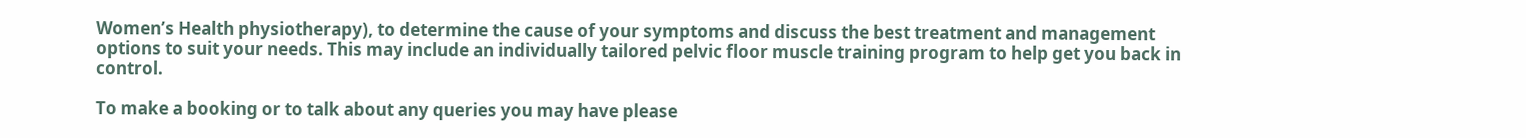Women’s Health physiotherapy), to determine the cause of your symptoms and discuss the best treatment and management options to suit your needs. This may include an individually tailored pelvic floor muscle training program to help get you back in control.

To make a booking or to talk about any queries you may have please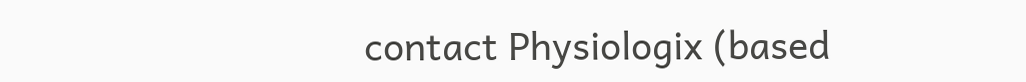contact Physiologix (based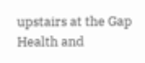upstairs at the Gap Health and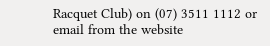Racquet Club) on (07) 3511 1112 or email from the website